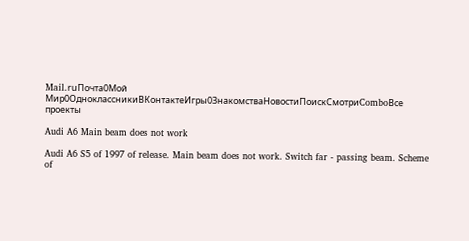Mail.ruПочта0Мой Мир0ОдноклассникиВКонтактеИгры0ЗнакомстваНовостиПоискСмотриComboВсе проекты

Audi A6 Main beam does not work

Audi A6 S5 of 1997 of release. Main beam does not work. Switch far - passing beam. Scheme of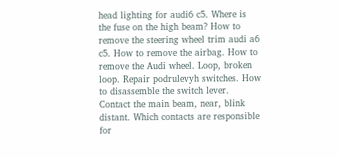head lighting for audi6 c5. Where is the fuse on the high beam? How to remove the steering wheel trim audi a6 c5. How to remove the airbag. How to remove the Audi wheel. Loop, broken loop. Repair podrulevyh switches. How to disassemble the switch lever. Contact the main beam, near, blink distant. Which contacts are responsible for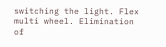switching the light. Flex multi wheel. Elimination of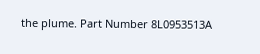the plume. Part Number 8L0953513A